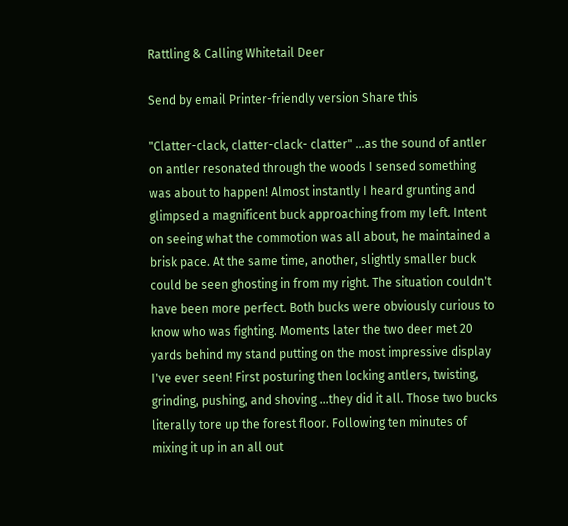Rattling & Calling Whitetail Deer

Send by email Printer-friendly version Share this

"Clatter-clack, clatter-clack- clatter" ...as the sound of antler on antler resonated through the woods I sensed something was about to happen! Almost instantly I heard grunting and glimpsed a magnificent buck approaching from my left. Intent on seeing what the commotion was all about, he maintained a brisk pace. At the same time, another, slightly smaller buck could be seen ghosting in from my right. The situation couldn't have been more perfect. Both bucks were obviously curious to know who was fighting. Moments later the two deer met 20 yards behind my stand putting on the most impressive display I've ever seen! First posturing then locking antlers, twisting, grinding, pushing, and shoving ...they did it all. Those two bucks literally tore up the forest floor. Following ten minutes of mixing it up in an all out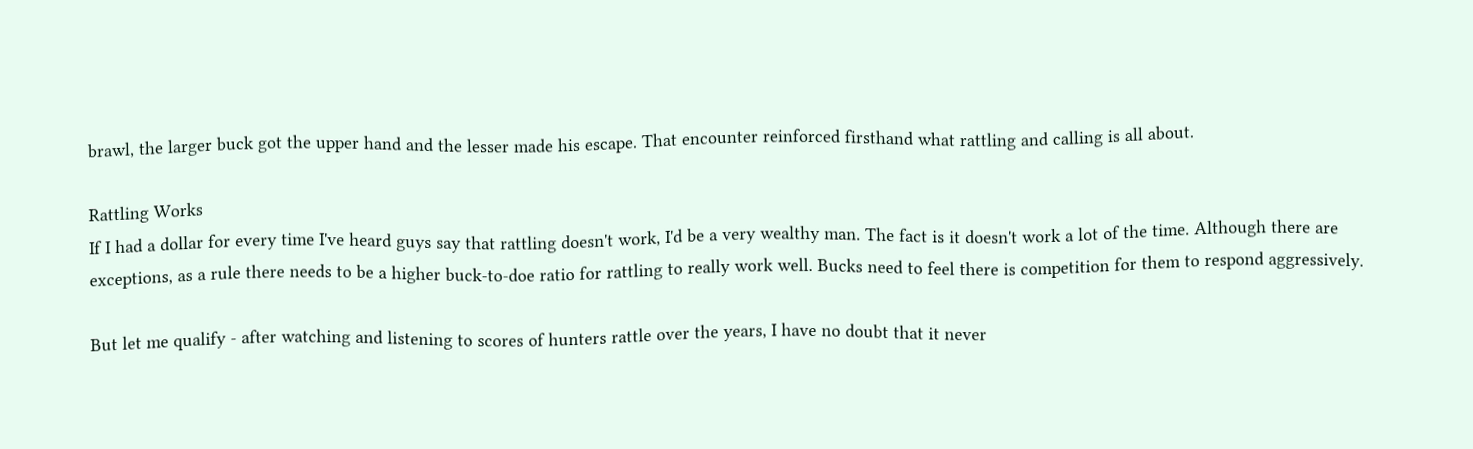brawl, the larger buck got the upper hand and the lesser made his escape. That encounter reinforced firsthand what rattling and calling is all about.

Rattling Works
If I had a dollar for every time I've heard guys say that rattling doesn't work, I'd be a very wealthy man. The fact is it doesn't work a lot of the time. Although there are exceptions, as a rule there needs to be a higher buck-to-doe ratio for rattling to really work well. Bucks need to feel there is competition for them to respond aggressively.

But let me qualify - after watching and listening to scores of hunters rattle over the years, I have no doubt that it never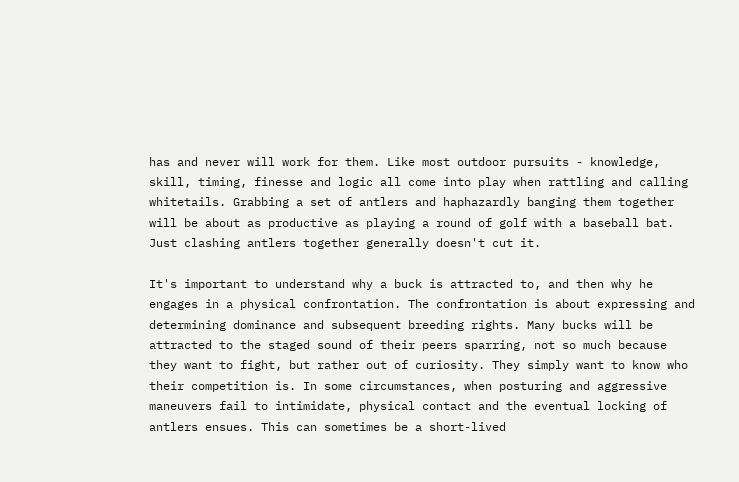has and never will work for them. Like most outdoor pursuits - knowledge, skill, timing, finesse and logic all come into play when rattling and calling whitetails. Grabbing a set of antlers and haphazardly banging them together will be about as productive as playing a round of golf with a baseball bat. Just clashing antlers together generally doesn't cut it.

It's important to understand why a buck is attracted to, and then why he engages in a physical confrontation. The confrontation is about expressing and determining dominance and subsequent breeding rights. Many bucks will be attracted to the staged sound of their peers sparring, not so much because they want to fight, but rather out of curiosity. They simply want to know who their competition is. In some circumstances, when posturing and aggressive maneuvers fail to intimidate, physical contact and the eventual locking of antlers ensues. This can sometimes be a short-lived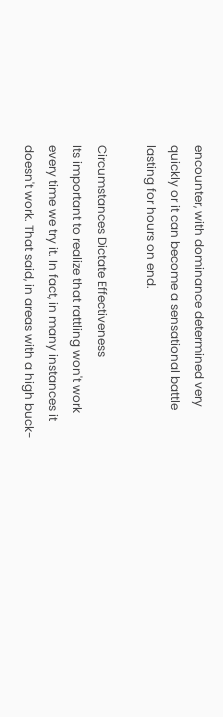encounter, with dominance determined very quickly or it can become a sensational battle lasting for hours on end.

Circumstances Dictate Effectiveness
Its important to realize that rattling won't work every time we try it. In fact, in many instances it doesn't work. That said, in areas with a high buck-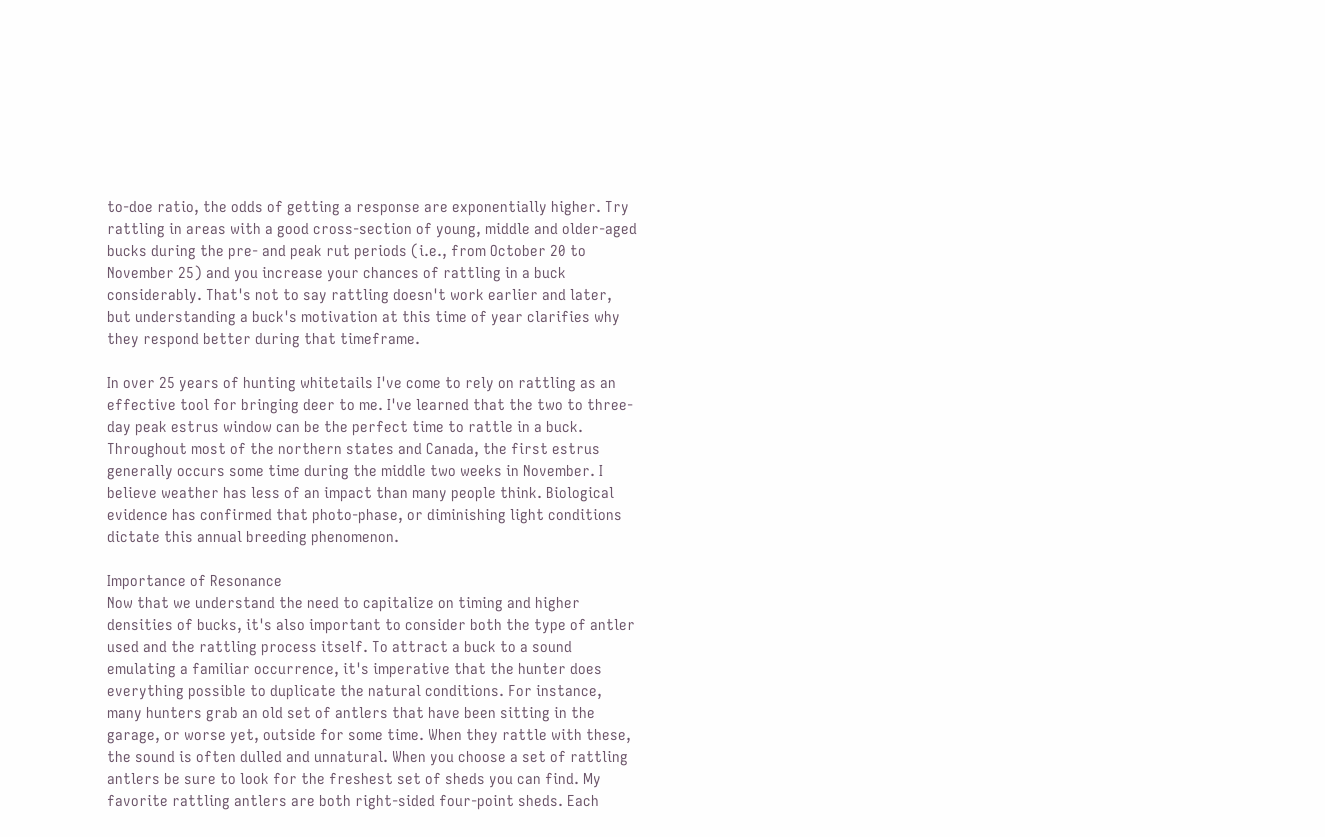to-doe ratio, the odds of getting a response are exponentially higher. Try rattling in areas with a good cross-section of young, middle and older-aged bucks during the pre- and peak rut periods (i.e., from October 20 to November 25) and you increase your chances of rattling in a buck considerably. That's not to say rattling doesn't work earlier and later, but understanding a buck's motivation at this time of year clarifies why they respond better during that timeframe.

In over 25 years of hunting whitetails I've come to rely on rattling as an effective tool for bringing deer to me. I've learned that the two to three-day peak estrus window can be the perfect time to rattle in a buck. Throughout most of the northern states and Canada, the first estrus generally occurs some time during the middle two weeks in November. I believe weather has less of an impact than many people think. Biological evidence has confirmed that photo-phase, or diminishing light conditions dictate this annual breeding phenomenon.

Importance of Resonance
Now that we understand the need to capitalize on timing and higher densities of bucks, it's also important to consider both the type of antler used and the rattling process itself. To attract a buck to a sound emulating a familiar occurrence, it's imperative that the hunter does everything possible to duplicate the natural conditions. For instance, many hunters grab an old set of antlers that have been sitting in the garage, or worse yet, outside for some time. When they rattle with these, the sound is often dulled and unnatural. When you choose a set of rattling antlers be sure to look for the freshest set of sheds you can find. My favorite rattling antlers are both right-sided four-point sheds. Each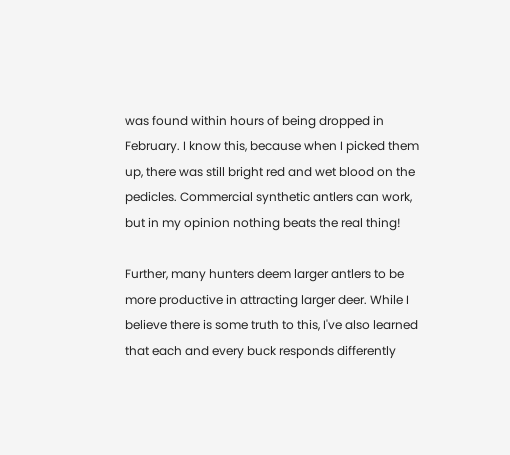was found within hours of being dropped in February. I know this, because when I picked them up, there was still bright red and wet blood on the pedicles. Commercial synthetic antlers can work, but in my opinion nothing beats the real thing!

Further, many hunters deem larger antlers to be more productive in attracting larger deer. While I believe there is some truth to this, I've also learned that each and every buck responds differently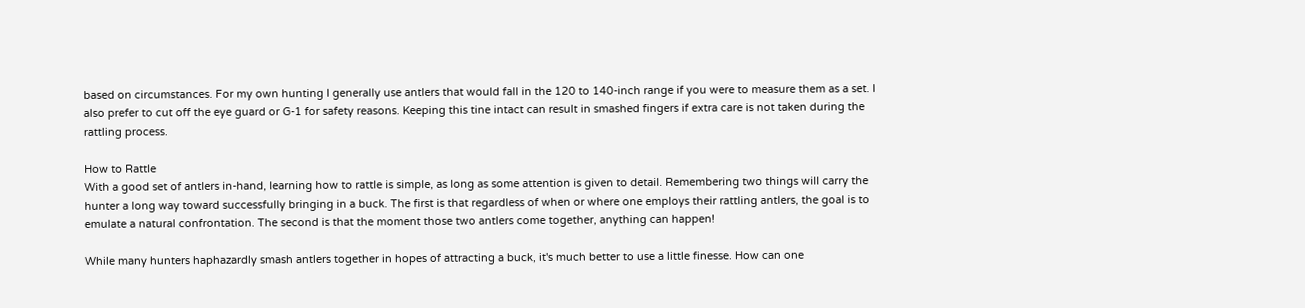based on circumstances. For my own hunting I generally use antlers that would fall in the 120 to 140-inch range if you were to measure them as a set. I also prefer to cut off the eye guard or G-1 for safety reasons. Keeping this tine intact can result in smashed fingers if extra care is not taken during the rattling process.

How to Rattle
With a good set of antlers in-hand, learning how to rattle is simple, as long as some attention is given to detail. Remembering two things will carry the hunter a long way toward successfully bringing in a buck. The first is that regardless of when or where one employs their rattling antlers, the goal is to emulate a natural confrontation. The second is that the moment those two antlers come together, anything can happen!

While many hunters haphazardly smash antlers together in hopes of attracting a buck, it's much better to use a little finesse. How can one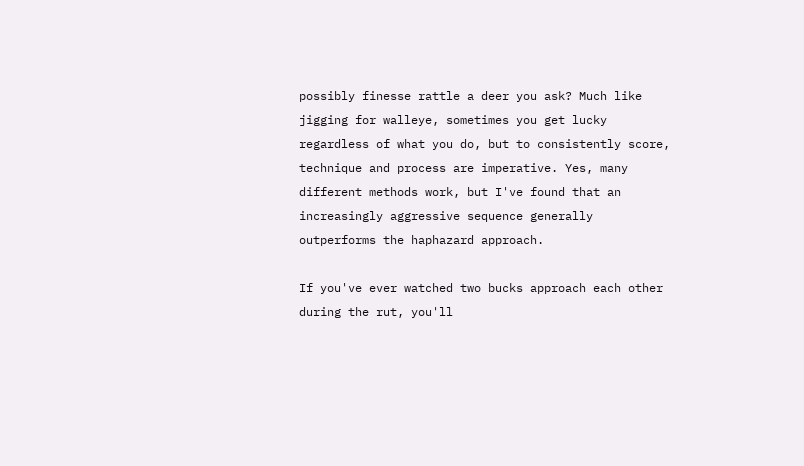possibly finesse rattle a deer you ask? Much like jigging for walleye, sometimes you get lucky regardless of what you do, but to consistently score, technique and process are imperative. Yes, many different methods work, but I've found that an increasingly aggressive sequence generally outperforms the haphazard approach.

If you've ever watched two bucks approach each other during the rut, you'll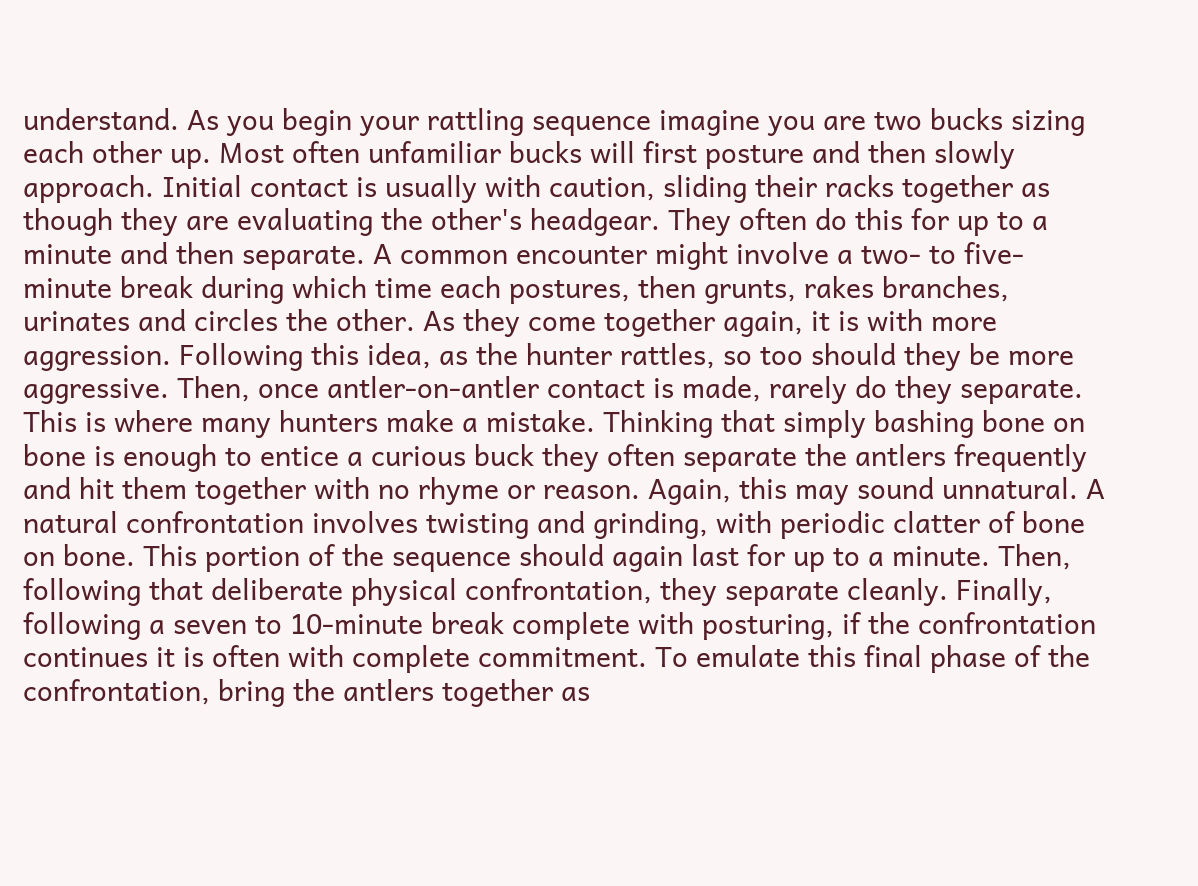understand. As you begin your rattling sequence imagine you are two bucks sizing each other up. Most often unfamiliar bucks will first posture and then slowly approach. Initial contact is usually with caution, sliding their racks together as though they are evaluating the other's headgear. They often do this for up to a minute and then separate. A common encounter might involve a two- to five-minute break during which time each postures, then grunts, rakes branches, urinates and circles the other. As they come together again, it is with more aggression. Following this idea, as the hunter rattles, so too should they be more aggressive. Then, once antler-on-antler contact is made, rarely do they separate. This is where many hunters make a mistake. Thinking that simply bashing bone on bone is enough to entice a curious buck they often separate the antlers frequently and hit them together with no rhyme or reason. Again, this may sound unnatural. A natural confrontation involves twisting and grinding, with periodic clatter of bone on bone. This portion of the sequence should again last for up to a minute. Then, following that deliberate physical confrontation, they separate cleanly. Finally, following a seven to 10-minute break complete with posturing, if the confrontation continues it is often with complete commitment. To emulate this final phase of the confrontation, bring the antlers together as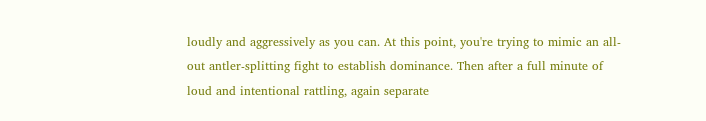loudly and aggressively as you can. At this point, you're trying to mimic an all-out antler-splitting fight to establish dominance. Then after a full minute of loud and intentional rattling, again separate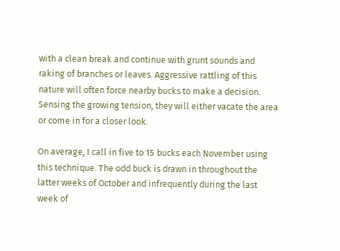with a clean break and continue with grunt sounds and raking of branches or leaves. Aggressive rattling of this nature will often force nearby bucks to make a decision. Sensing the growing tension, they will either vacate the area or come in for a closer look.

On average, I call in five to 15 bucks each November using this technique. The odd buck is drawn in throughout the latter weeks of October and infrequently during the last week of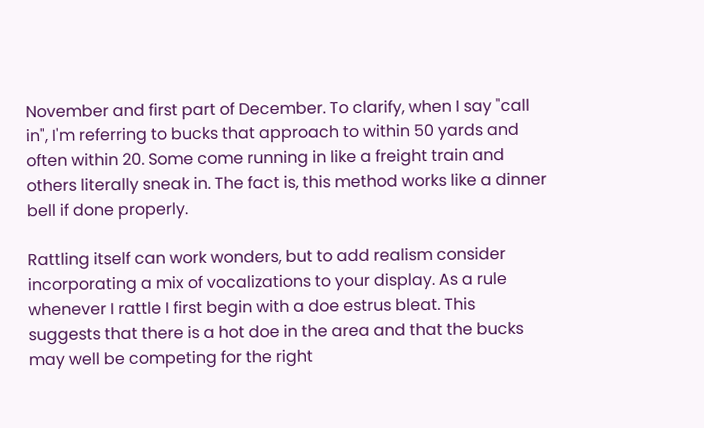November and first part of December. To clarify, when I say "call in", I'm referring to bucks that approach to within 50 yards and often within 20. Some come running in like a freight train and others literally sneak in. The fact is, this method works like a dinner bell if done properly.

Rattling itself can work wonders, but to add realism consider incorporating a mix of vocalizations to your display. As a rule whenever I rattle I first begin with a doe estrus bleat. This suggests that there is a hot doe in the area and that the bucks may well be competing for the right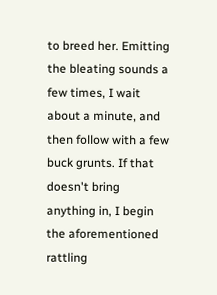to breed her. Emitting the bleating sounds a few times, I wait about a minute, and then follow with a few buck grunts. If that doesn't bring anything in, I begin the aforementioned rattling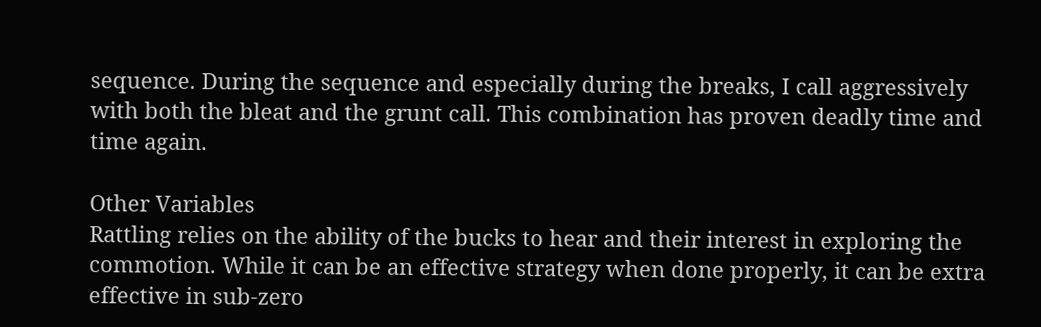sequence. During the sequence and especially during the breaks, I call aggressively with both the bleat and the grunt call. This combination has proven deadly time and time again.

Other Variables
Rattling relies on the ability of the bucks to hear and their interest in exploring the commotion. While it can be an effective strategy when done properly, it can be extra effective in sub-zero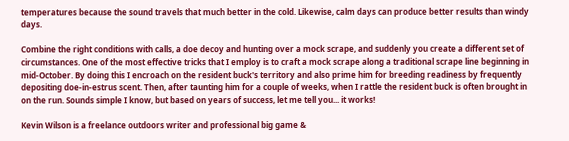temperatures because the sound travels that much better in the cold. Likewise, calm days can produce better results than windy days.

Combine the right conditions with calls, a doe decoy and hunting over a mock scrape, and suddenly you create a different set of circumstances. One of the most effective tricks that I employ is to craft a mock scrape along a traditional scrape line beginning in mid-October. By doing this I encroach on the resident buck's territory and also prime him for breeding readiness by frequently depositing doe-in-estrus scent. Then, after taunting him for a couple of weeks, when I rattle the resident buck is often brought in on the run. Sounds simple I know, but based on years of success, let me tell you... it works!

Kevin Wilson is a freelance outdoors writer and professional big game &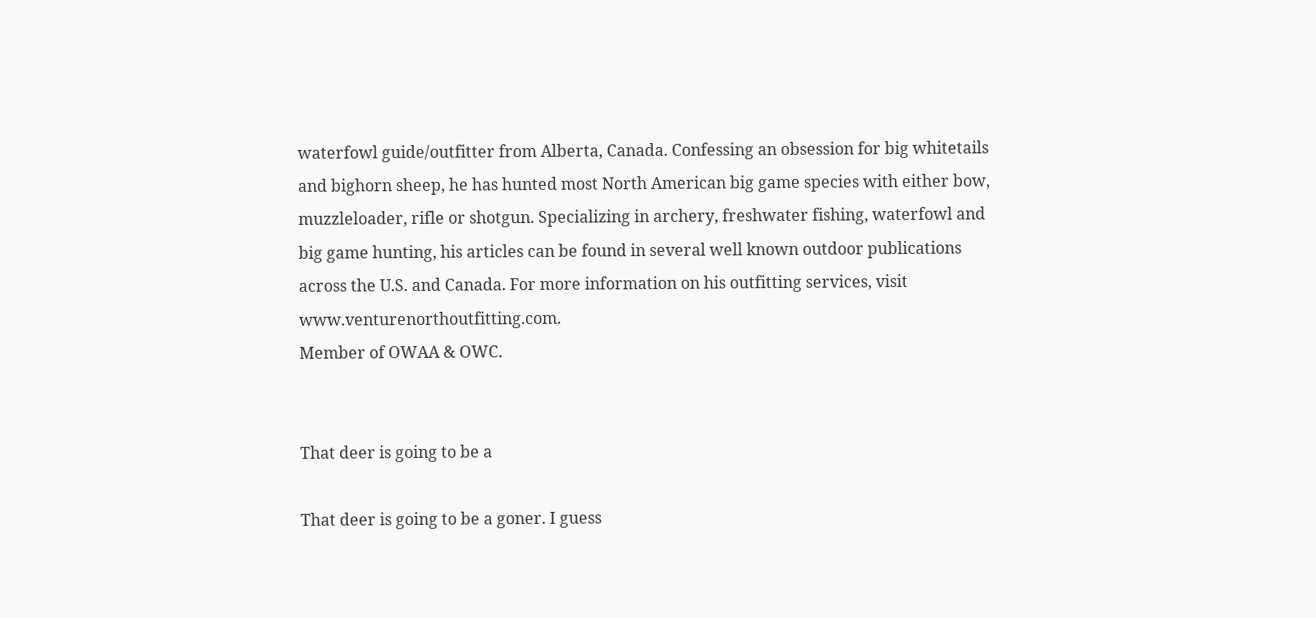waterfowl guide/outfitter from Alberta, Canada. Confessing an obsession for big whitetails and bighorn sheep, he has hunted most North American big game species with either bow, muzzleloader, rifle or shotgun. Specializing in archery, freshwater fishing, waterfowl and big game hunting, his articles can be found in several well known outdoor publications across the U.S. and Canada. For more information on his outfitting services, visit www.venturenorthoutfitting.com.
Member of OWAA & OWC.


That deer is going to be a

That deer is going to be a goner. I guess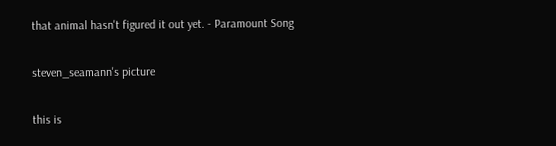that animal hasn't figured it out yet. - Paramount Song

steven_seamann's picture

this is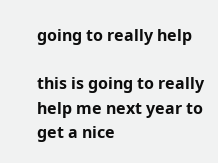going to really help

this is going to really help me next year to get a nice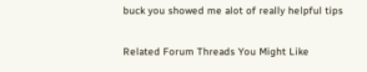buck you showed me alot of really helpful tips

Related Forum Threads You Might Like